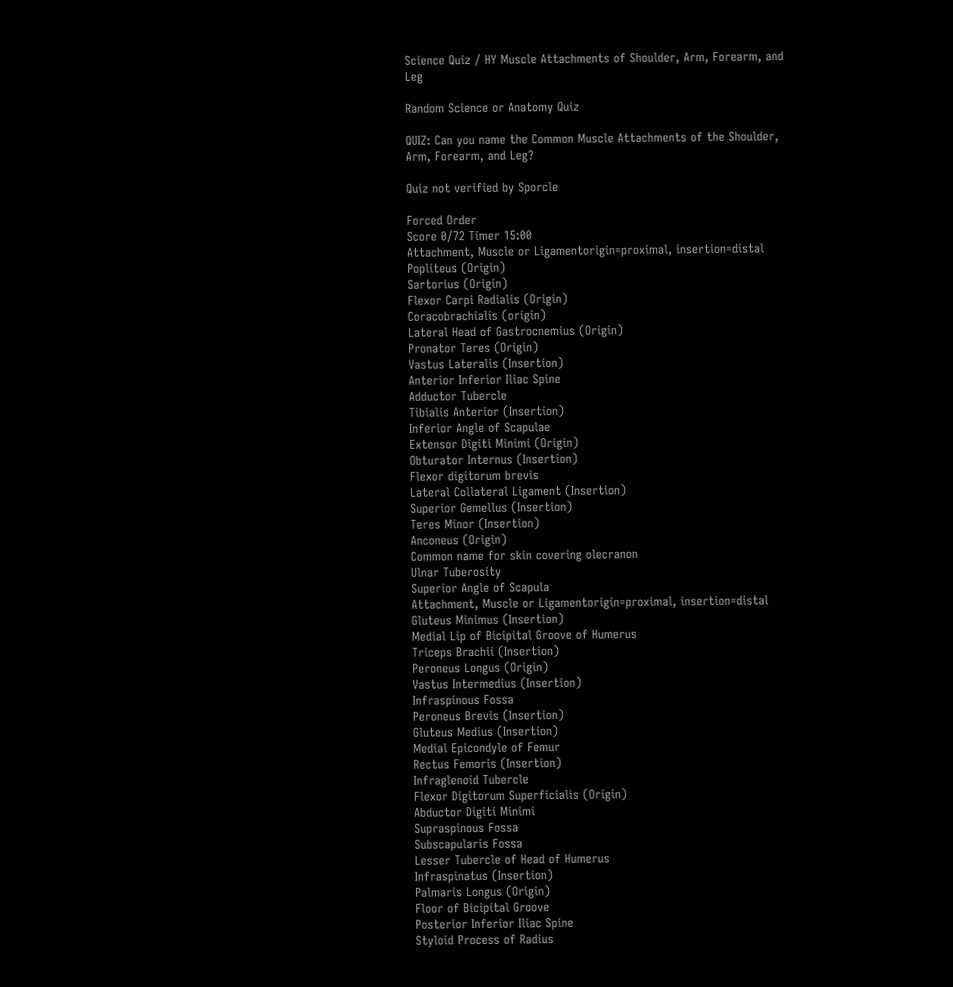Science Quiz / HY Muscle Attachments of Shoulder, Arm, Forearm, and Leg

Random Science or Anatomy Quiz

QUIZ: Can you name the Common Muscle Attachments of the Shoulder, Arm, Forearm, and Leg?

Quiz not verified by Sporcle

Forced Order
Score 0/72 Timer 15:00
Attachment, Muscle or Ligamentorigin=proximal, insertion=distal
Popliteus (Origin)
Sartorius (Origin)
Flexor Carpi Radialis (Origin)
Coracobrachialis (origin)
Lateral Head of Gastrocnemius (Origin)
Pronator Teres (Origin)
Vastus Lateralis (Insertion)
Anterior Inferior Iliac Spine
Adductor Tubercle
Tibialis Anterior (Insertion)
Inferior Angle of Scapulae
Extensor Digiti Minimi (Origin)
Obturator Internus (Insertion)
Flexor digitorum brevis
Lateral Collateral Ligament (Insertion)
Superior Gemellus (Insertion)
Teres Minor (Insertion)
Anconeus (Origin)
Common name for skin covering olecranon
Ulnar Tuberosity
Superior Angle of Scapula
Attachment, Muscle or Ligamentorigin=proximal, insertion=distal
Gluteus Minimus (Insertion)
Medial Lip of Bicipital Groove of Humerus
Triceps Brachii (Insertion)
Peroneus Longus (Origin)
Vastus Intermedius (Insertion)
Infraspinous Fossa
Peroneus Brevis (Insertion)
Gluteus Medius (Insertion)
Medial Epicondyle of Femur
Rectus Femoris (Insertion)
Infraglenoid Tubercle
Flexor Digitorum Superficialis (Origin)
Abductor Digiti Minimi
Supraspinous Fossa
Subscapularis Fossa
Lesser Tubercle of Head of Humerus
Infraspinatus (Insertion)
Palmaris Longus (Origin)
Floor of Bicipital Groove
Posterior Inferior Iliac Spine
Styloid Process of Radius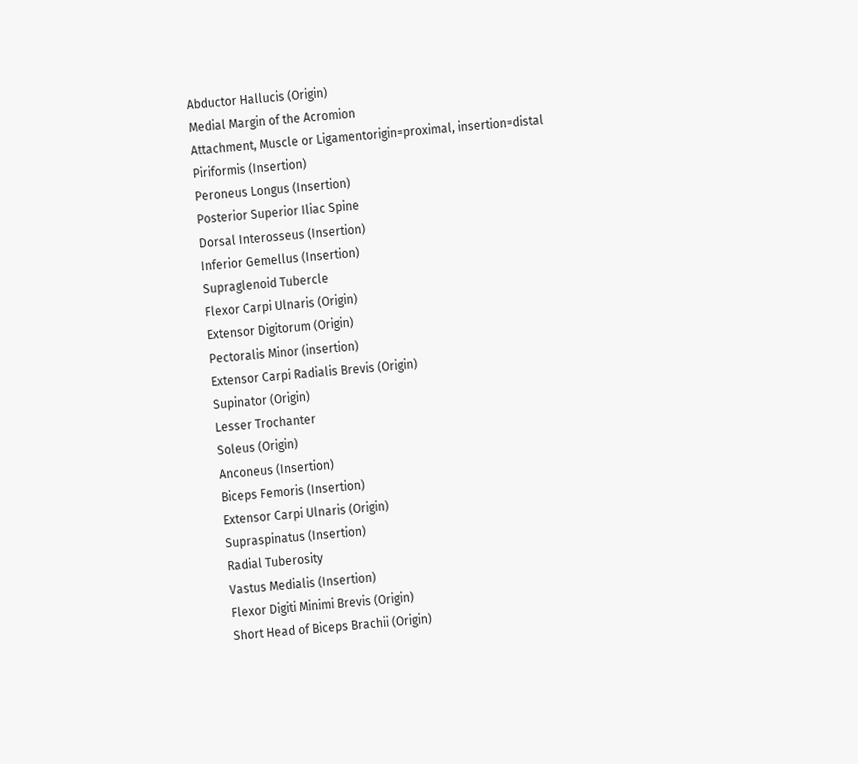Abductor Hallucis (Origin)
Medial Margin of the Acromion
Attachment, Muscle or Ligamentorigin=proximal, insertion=distal
Piriformis (Insertion)
Peroneus Longus (Insertion)
Posterior Superior Iliac Spine
Dorsal Interosseus (Insertion)
Inferior Gemellus (Insertion)
Supraglenoid Tubercle
Flexor Carpi Ulnaris (Origin)
Extensor Digitorum (Origin)
Pectoralis Minor (insertion)
Extensor Carpi Radialis Brevis (Origin)
Supinator (Origin)
Lesser Trochanter
Soleus (Origin)
Anconeus (Insertion)
Biceps Femoris (Insertion)
Extensor Carpi Ulnaris (Origin)
Supraspinatus (Insertion)
Radial Tuberosity
Vastus Medialis (Insertion)
Flexor Digiti Minimi Brevis (Origin)
Short Head of Biceps Brachii (Origin)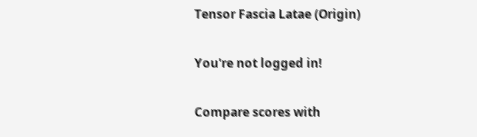Tensor Fascia Latae (Origin)

You're not logged in!

Compare scores with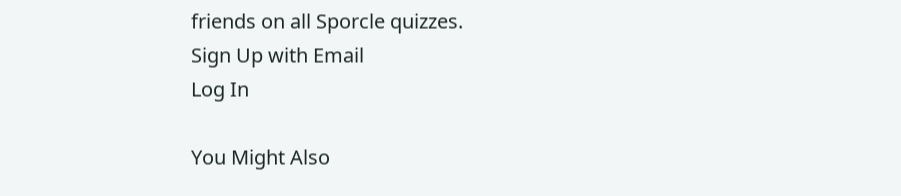friends on all Sporcle quizzes.
Sign Up with Email
Log In

You Might Also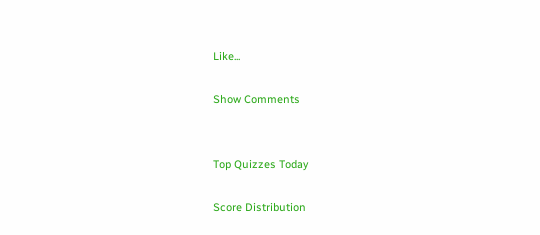Like...

Show Comments


Top Quizzes Today

Score Distribution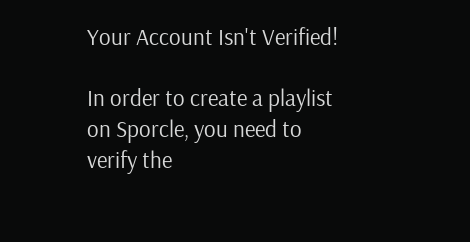Your Account Isn't Verified!

In order to create a playlist on Sporcle, you need to verify the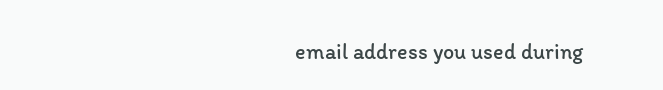email address you used during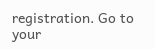registration. Go to your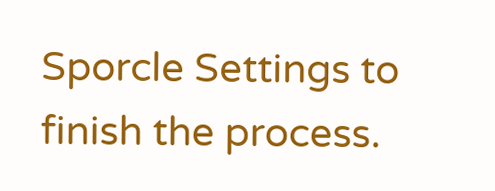Sporcle Settings to finish the process.